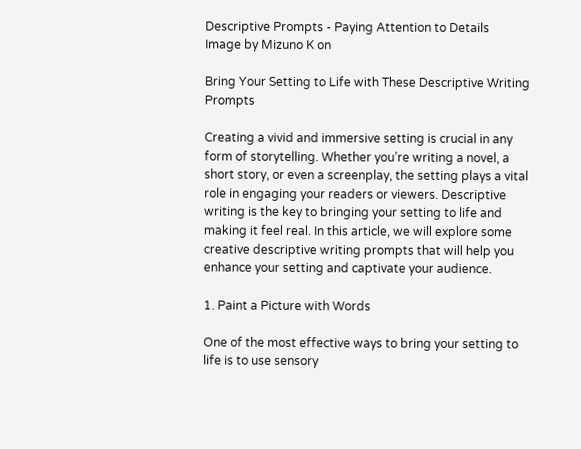Descriptive Prompts - Paying Attention to Details
Image by Mizuno K on

Bring Your Setting to Life with These Descriptive Writing Prompts

Creating a vivid and immersive setting is crucial in any form of storytelling. Whether you’re writing a novel, a short story, or even a screenplay, the setting plays a vital role in engaging your readers or viewers. Descriptive writing is the key to bringing your setting to life and making it feel real. In this article, we will explore some creative descriptive writing prompts that will help you enhance your setting and captivate your audience.

1. Paint a Picture with Words

One of the most effective ways to bring your setting to life is to use sensory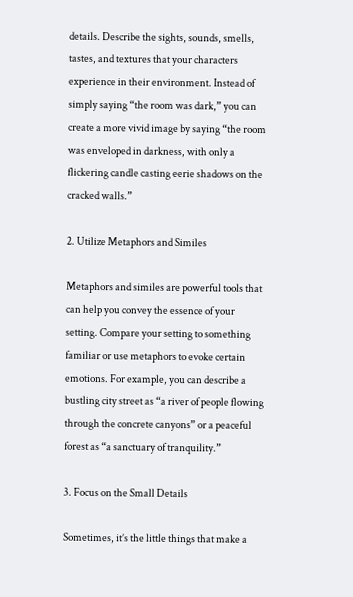details. Describe the sights, sounds, smells, tastes, and textures that your characters experience in their environment. Instead of simply saying “the room was dark,” you can create a more vivid image by saying “the room was enveloped in darkness, with only a flickering candle casting eerie shadows on the cracked walls.”

2. Utilize Metaphors and Similes

Metaphors and similes are powerful tools that can help you convey the essence of your setting. Compare your setting to something familiar or use metaphors to evoke certain emotions. For example, you can describe a bustling city street as “a river of people flowing through the concrete canyons” or a peaceful forest as “a sanctuary of tranquility.”

3. Focus on the Small Details

Sometimes, it’s the little things that make a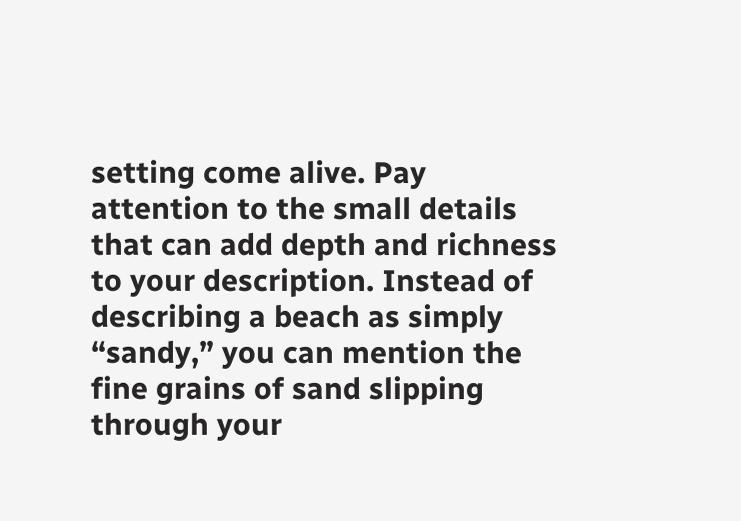setting come alive. Pay attention to the small details that can add depth and richness to your description. Instead of describing a beach as simply “sandy,” you can mention the fine grains of sand slipping through your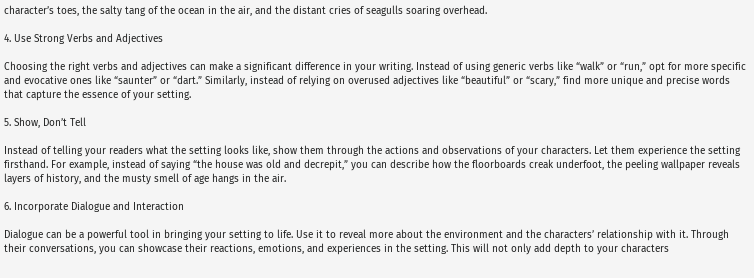character’s toes, the salty tang of the ocean in the air, and the distant cries of seagulls soaring overhead.

4. Use Strong Verbs and Adjectives

Choosing the right verbs and adjectives can make a significant difference in your writing. Instead of using generic verbs like “walk” or “run,” opt for more specific and evocative ones like “saunter” or “dart.” Similarly, instead of relying on overused adjectives like “beautiful” or “scary,” find more unique and precise words that capture the essence of your setting.

5. Show, Don’t Tell

Instead of telling your readers what the setting looks like, show them through the actions and observations of your characters. Let them experience the setting firsthand. For example, instead of saying “the house was old and decrepit,” you can describe how the floorboards creak underfoot, the peeling wallpaper reveals layers of history, and the musty smell of age hangs in the air.

6. Incorporate Dialogue and Interaction

Dialogue can be a powerful tool in bringing your setting to life. Use it to reveal more about the environment and the characters’ relationship with it. Through their conversations, you can showcase their reactions, emotions, and experiences in the setting. This will not only add depth to your characters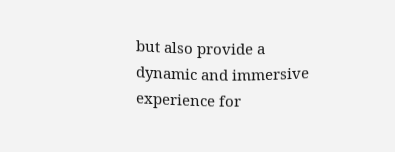but also provide a dynamic and immersive experience for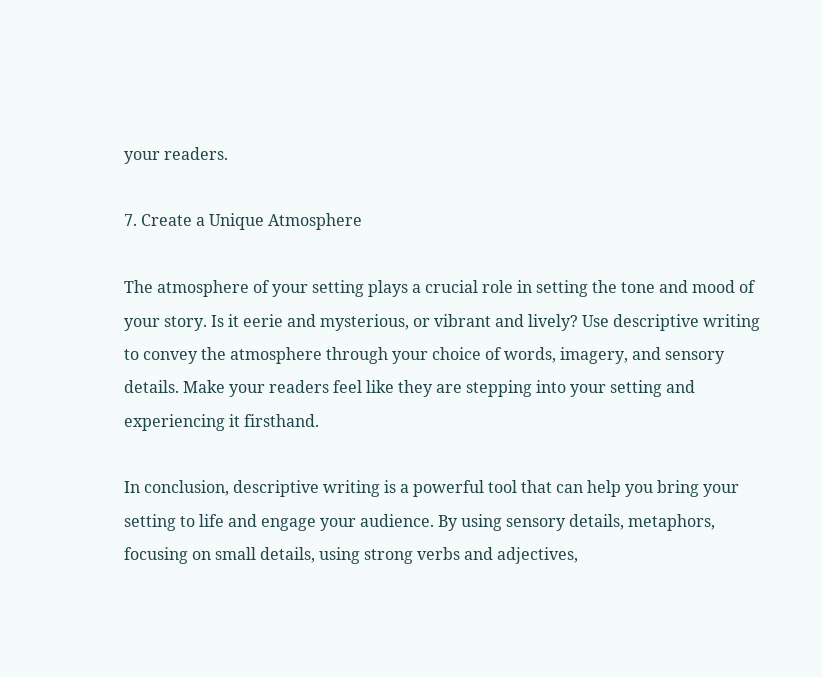your readers.

7. Create a Unique Atmosphere

The atmosphere of your setting plays a crucial role in setting the tone and mood of your story. Is it eerie and mysterious, or vibrant and lively? Use descriptive writing to convey the atmosphere through your choice of words, imagery, and sensory details. Make your readers feel like they are stepping into your setting and experiencing it firsthand.

In conclusion, descriptive writing is a powerful tool that can help you bring your setting to life and engage your audience. By using sensory details, metaphors, focusing on small details, using strong verbs and adjectives,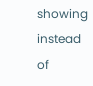showing instead of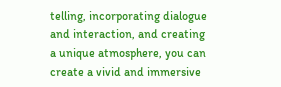telling, incorporating dialogue and interaction, and creating a unique atmosphere, you can create a vivid and immersive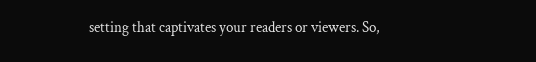setting that captivates your readers or viewers. So,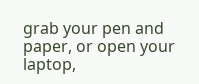grab your pen and paper, or open your laptop,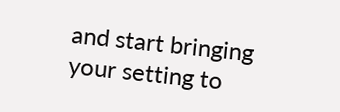and start bringing your setting to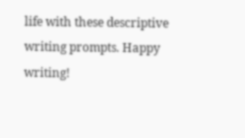life with these descriptive writing prompts. Happy writing!